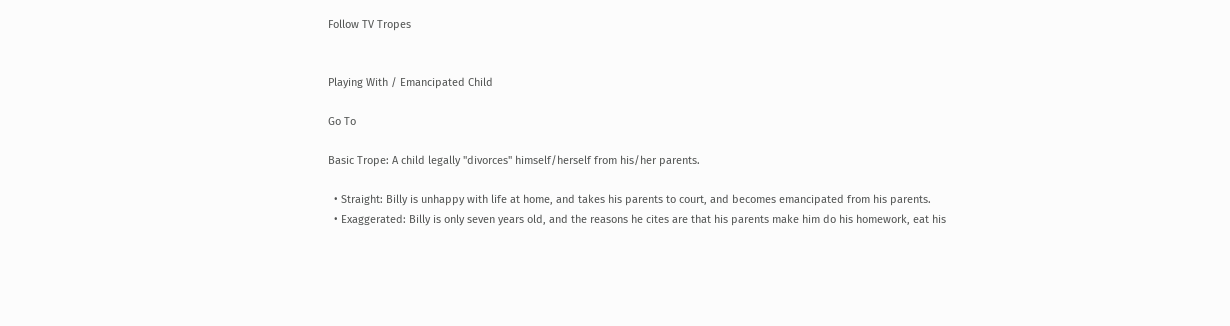Follow TV Tropes


Playing With / Emancipated Child

Go To

Basic Trope: A child legally "divorces" himself/herself from his/her parents.

  • Straight: Billy is unhappy with life at home, and takes his parents to court, and becomes emancipated from his parents.
  • Exaggerated: Billy is only seven years old, and the reasons he cites are that his parents make him do his homework, eat his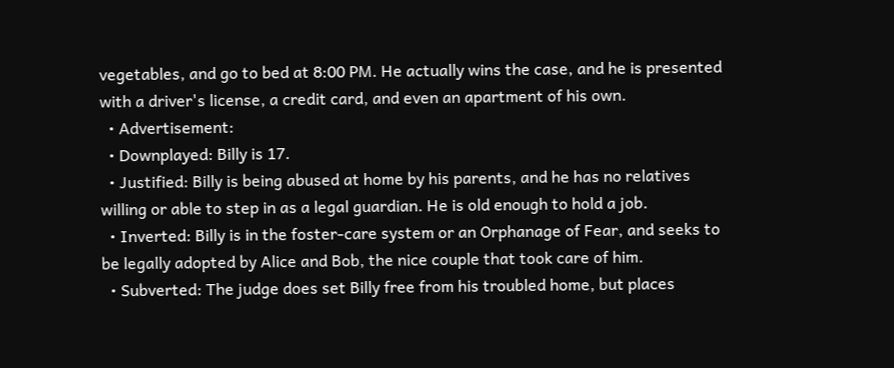vegetables, and go to bed at 8:00 PM. He actually wins the case, and he is presented with a driver's license, a credit card, and even an apartment of his own.
  • Advertisement:
  • Downplayed: Billy is 17.
  • Justified: Billy is being abused at home by his parents, and he has no relatives willing or able to step in as a legal guardian. He is old enough to hold a job.
  • Inverted: Billy is in the foster-care system or an Orphanage of Fear, and seeks to be legally adopted by Alice and Bob, the nice couple that took care of him.
  • Subverted: The judge does set Billy free from his troubled home, but places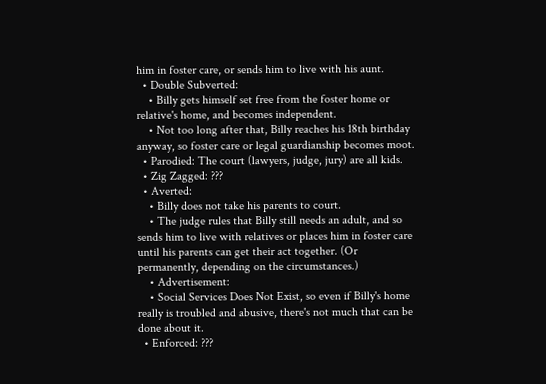him in foster care, or sends him to live with his aunt.
  • Double Subverted:
    • Billy gets himself set free from the foster home or relative's home, and becomes independent.
    • Not too long after that, Billy reaches his 18th birthday anyway, so foster care or legal guardianship becomes moot.
  • Parodied: The court (lawyers, judge, jury) are all kids.
  • Zig Zagged: ???
  • Averted:
    • Billy does not take his parents to court.
    • The judge rules that Billy still needs an adult, and so sends him to live with relatives or places him in foster care until his parents can get their act together. (Or permanently, depending on the circumstances.)
    • Advertisement:
    • Social Services Does Not Exist, so even if Billy's home really is troubled and abusive, there's not much that can be done about it.
  • Enforced: ???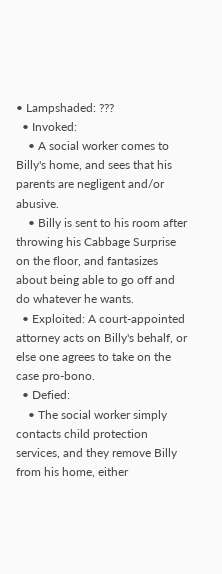• Lampshaded: ???
  • Invoked:
    • A social worker comes to Billy's home, and sees that his parents are negligent and/or abusive.
    • Billy is sent to his room after throwing his Cabbage Surprise on the floor, and fantasizes about being able to go off and do whatever he wants.
  • Exploited: A court-appointed attorney acts on Billy's behalf, or else one agrees to take on the case pro-bono.
  • Defied:
    • The social worker simply contacts child protection services, and they remove Billy from his home, either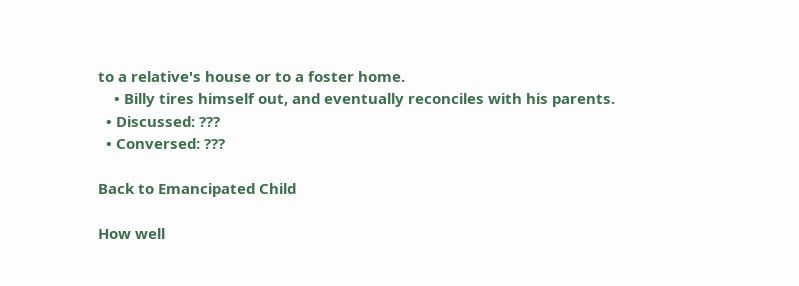to a relative's house or to a foster home.
    • Billy tires himself out, and eventually reconciles with his parents.
  • Discussed: ???
  • Conversed: ???

Back to Emancipated Child

How well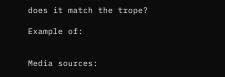does it match the trope?

Example of:


Media sources: